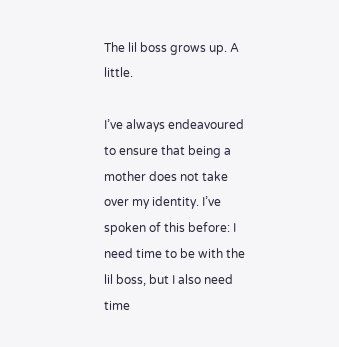The lil boss grows up. A little.

I’ve always endeavoured to ensure that being a mother does not take over my identity. I’ve spoken of this before: I need time to be with the lil boss, but I also need time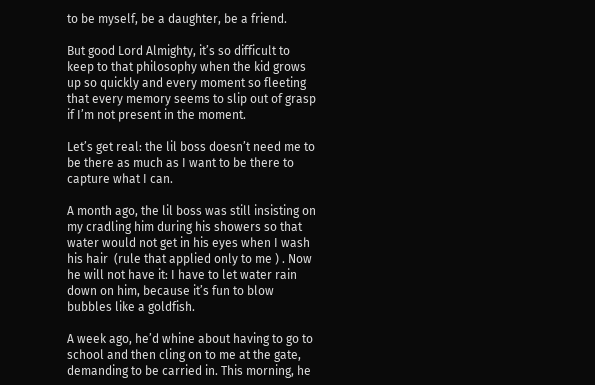to be myself, be a daughter, be a friend.

But good Lord Almighty, it’s so difficult to keep to that philosophy when the kid grows up so quickly and every moment so fleeting that every memory seems to slip out of grasp if I’m not present in the moment.

Let’s get real: the lil boss doesn’t need me to be there as much as I want to be there to capture what I can.

A month ago, the lil boss was still insisting on my cradling him during his showers so that water would not get in his eyes when I wash his hair  (rule that applied only to me ) . Now he will not have it: I have to let water rain down on him, because it’s fun to blow bubbles like a goldfish.

A week ago, he’d whine about having to go to school and then cling on to me at the gate, demanding to be carried in. This morning, he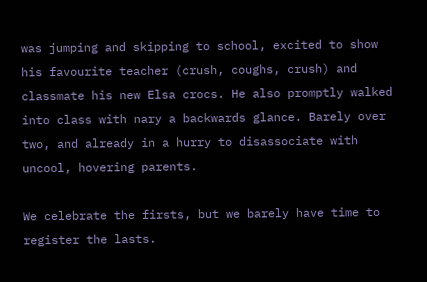was jumping and skipping to school, excited to show his favourite teacher (crush, coughs, crush) and classmate his new Elsa crocs. He also promptly walked into class with nary a backwards glance. Barely over two, and already in a hurry to disassociate with uncool, hovering parents.

We celebrate the firsts, but we barely have time to register the lasts.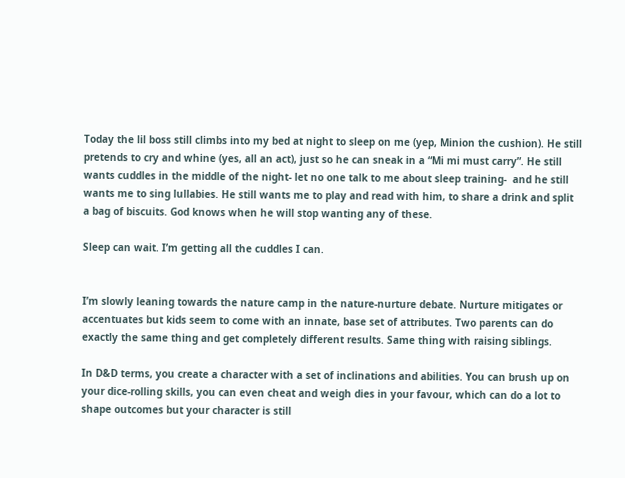Today the lil boss still climbs into my bed at night to sleep on me (yep, Minion the cushion). He still pretends to cry and whine (yes, all an act), just so he can sneak in a “Mi mi must carry”. He still wants cuddles in the middle of the night- let no one talk to me about sleep training-  and he still wants me to sing lullabies. He still wants me to play and read with him, to share a drink and split a bag of biscuits. God knows when he will stop wanting any of these.

Sleep can wait. I’m getting all the cuddles I can.


I’m slowly leaning towards the nature camp in the nature-nurture debate. Nurture mitigates or accentuates but kids seem to come with an innate, base set of attributes. Two parents can do exactly the same thing and get completely different results. Same thing with raising siblings.

In D&D terms, you create a character with a set of inclinations and abilities. You can brush up on your dice-rolling skills, you can even cheat and weigh dies in your favour, which can do a lot to shape outcomes but your character is still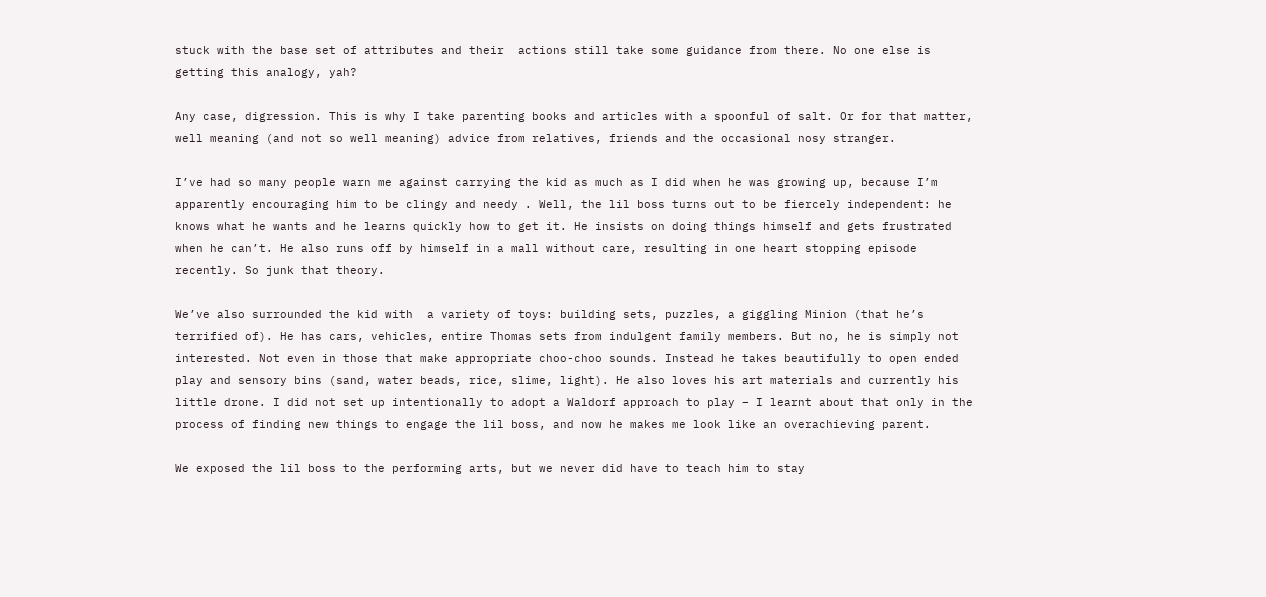stuck with the base set of attributes and their  actions still take some guidance from there. No one else is getting this analogy, yah?

Any case, digression. This is why I take parenting books and articles with a spoonful of salt. Or for that matter, well meaning (and not so well meaning) advice from relatives, friends and the occasional nosy stranger.

I’ve had so many people warn me against carrying the kid as much as I did when he was growing up, because I’m apparently encouraging him to be clingy and needy . Well, the lil boss turns out to be fiercely independent: he knows what he wants and he learns quickly how to get it. He insists on doing things himself and gets frustrated when he can’t. He also runs off by himself in a mall without care, resulting in one heart stopping episode recently. So junk that theory.

We’ve also surrounded the kid with  a variety of toys: building sets, puzzles, a giggling Minion (that he’s terrified of). He has cars, vehicles, entire Thomas sets from indulgent family members. But no, he is simply not interested. Not even in those that make appropriate choo-choo sounds. Instead he takes beautifully to open ended play and sensory bins (sand, water beads, rice, slime, light). He also loves his art materials and currently his little drone. I did not set up intentionally to adopt a Waldorf approach to play – I learnt about that only in the process of finding new things to engage the lil boss, and now he makes me look like an overachieving parent.

We exposed the lil boss to the performing arts, but we never did have to teach him to stay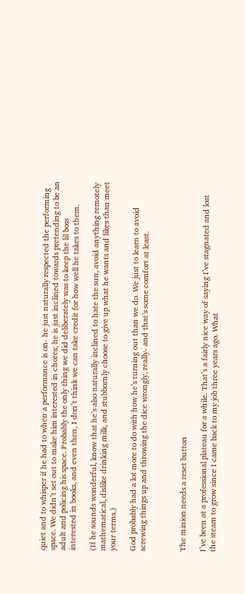quiet and to whisper if he had to when a performance is on- he just naturally respected the performing space. We didn’t set out to make him interested in chores; he is just inclined towards pretending to be an adult and policing his space. Probably the only thing we did deliberately was to keep the lil boss interested in books, and even then, I don’t think we can take credit for how well he takes to them.

(If he sounds wonderful, know that he’s also naturally inclined to hate the sun, avoid anything remotely mathematical, dislike drinking milk, and stubbornly choose to give up what he wants and likes than meet your terms.)

God probably had a lot more to do with how he’s turning out than we do. We just to learn to avoid screwing things up and throwing the dice wrongly, really- and that’s some comfort at least.



The minion needs a reset button

I’ve been at a professional plateau for a while. That’s a fairly nice way of saying I’ve stagnated and lost the steam to grow since I came back to my job three years ago. What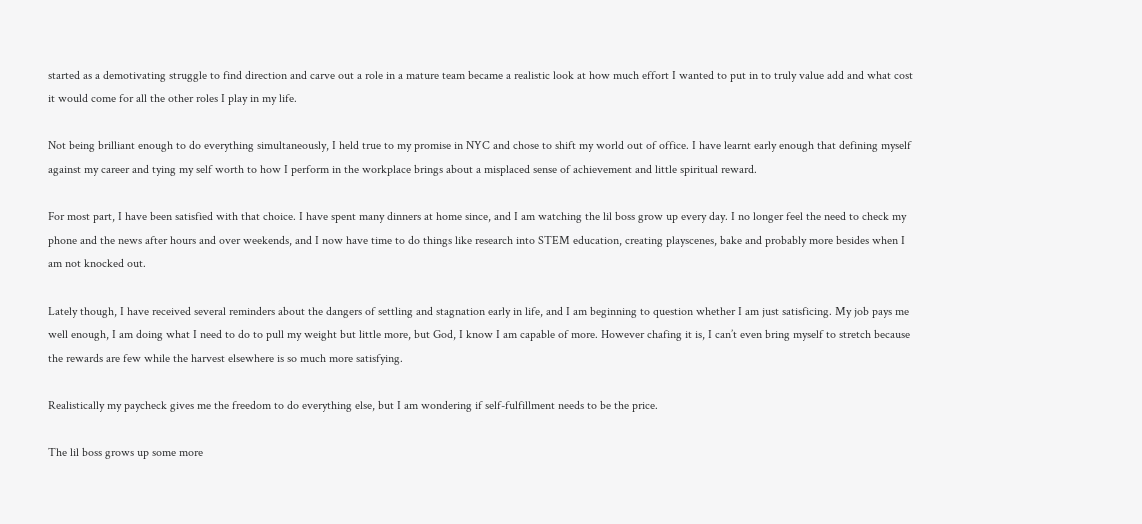started as a demotivating struggle to find direction and carve out a role in a mature team became a realistic look at how much effort I wanted to put in to truly value add and what cost it would come for all the other roles I play in my life.

Not being brilliant enough to do everything simultaneously, I held true to my promise in NYC and chose to shift my world out of office. I have learnt early enough that defining myself against my career and tying my self worth to how I perform in the workplace brings about a misplaced sense of achievement and little spiritual reward.

For most part, I have been satisfied with that choice. I have spent many dinners at home since, and I am watching the lil boss grow up every day. I no longer feel the need to check my phone and the news after hours and over weekends, and I now have time to do things like research into STEM education, creating playscenes, bake and probably more besides when I am not knocked out.

Lately though, I have received several reminders about the dangers of settling and stagnation early in life, and I am beginning to question whether I am just satisficing. My job pays me well enough, I am doing what I need to do to pull my weight but little more, but God, I know I am capable of more. However chafing it is, I can’t even bring myself to stretch because the rewards are few while the harvest elsewhere is so much more satisfying.

Realistically my paycheck gives me the freedom to do everything else, but I am wondering if self-fulfillment needs to be the price.

The lil boss grows up some more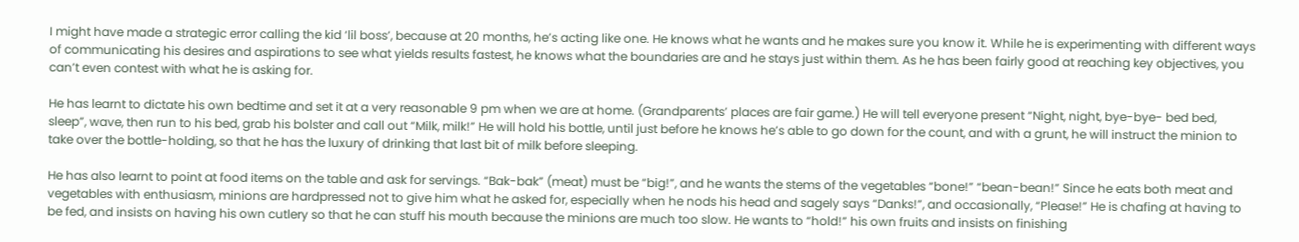I might have made a strategic error calling the kid ‘lil boss’, because at 20 months, he’s acting like one. He knows what he wants and he makes sure you know it. While he is experimenting with different ways of communicating his desires and aspirations to see what yields results fastest, he knows what the boundaries are and he stays just within them. As he has been fairly good at reaching key objectives, you can’t even contest with what he is asking for.

He has learnt to dictate his own bedtime and set it at a very reasonable 9 pm when we are at home. (Grandparents’ places are fair game.) He will tell everyone present “Night, night, bye-bye- bed bed, sleep”, wave, then run to his bed, grab his bolster and call out “Milk, milk!” He will hold his bottle, until just before he knows he’s able to go down for the count, and with a grunt, he will instruct the minion to take over the bottle-holding, so that he has the luxury of drinking that last bit of milk before sleeping.

He has also learnt to point at food items on the table and ask for servings. “Bak-bak” (meat) must be “big!”, and he wants the stems of the vegetables “bone!” “bean-bean!” Since he eats both meat and vegetables with enthusiasm, minions are hardpressed not to give him what he asked for, especially when he nods his head and sagely says “Danks!”, and occasionally, “Please!” He is chafing at having to be fed, and insists on having his own cutlery so that he can stuff his mouth because the minions are much too slow. He wants to “hold!” his own fruits and insists on finishing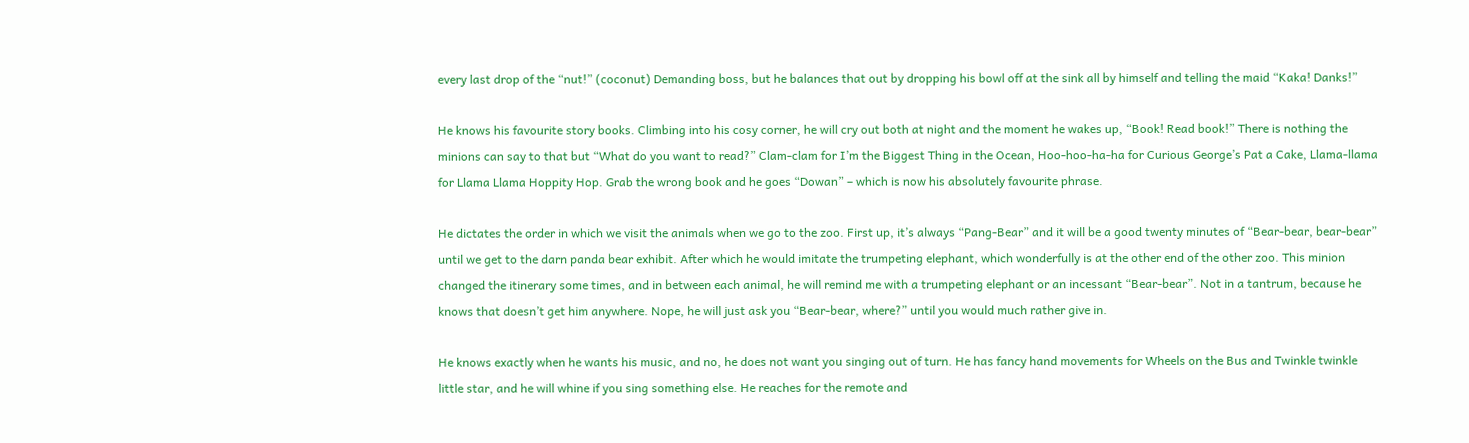every last drop of the “nut!” (coconut) Demanding boss, but he balances that out by dropping his bowl off at the sink all by himself and telling the maid “Kaka! Danks!”

He knows his favourite story books. Climbing into his cosy corner, he will cry out both at night and the moment he wakes up, “Book! Read book!” There is nothing the minions can say to that but “What do you want to read?” Clam-clam for I’m the Biggest Thing in the Ocean, Hoo-hoo-ha-ha for Curious George’s Pat a Cake, Llama-llama for Llama Llama Hoppity Hop. Grab the wrong book and he goes “Dowan” – which is now his absolutely favourite phrase.

He dictates the order in which we visit the animals when we go to the zoo. First up, it’s always “Pang-Bear” and it will be a good twenty minutes of “Bear-bear, bear-bear” until we get to the darn panda bear exhibit. After which he would imitate the trumpeting elephant, which wonderfully is at the other end of the other zoo. This minion changed the itinerary some times, and in between each animal, he will remind me with a trumpeting elephant or an incessant “Bear-bear”. Not in a tantrum, because he knows that doesn’t get him anywhere. Nope, he will just ask you “Bear-bear, where?” until you would much rather give in.

He knows exactly when he wants his music, and no, he does not want you singing out of turn. He has fancy hand movements for Wheels on the Bus and Twinkle twinkle little star, and he will whine if you sing something else. He reaches for the remote and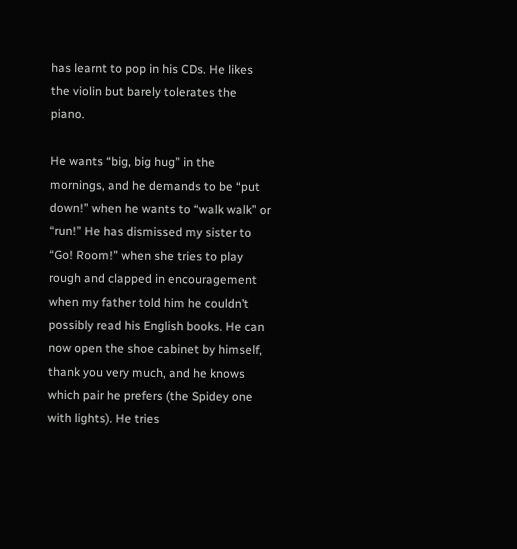has learnt to pop in his CDs. He likes the violin but barely tolerates the piano.

He wants “big, big hug” in the mornings, and he demands to be “put down!” when he wants to “walk walk” or “run!” He has dismissed my sister to “Go! Room!” when she tries to play rough and clapped in encouragement when my father told him he couldn’t possibly read his English books. He can now open the shoe cabinet by himself, thank you very much, and he knows which pair he prefers (the Spidey one with lights). He tries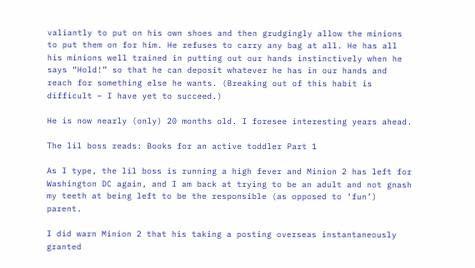valiantly to put on his own shoes and then grudgingly allow the minions to put them on for him. He refuses to carry any bag at all. He has all his minions well trained in putting out our hands instinctively when he says “Hold!” so that he can deposit whatever he has in our hands and reach for something else he wants. (Breaking out of this habit is difficult – I have yet to succeed.)

He is now nearly (only) 20 months old. I foresee interesting years ahead.

The lil boss reads: Books for an active toddler Part 1

As I type, the lil boss is running a high fever and Minion 2 has left for Washington DC again, and I am back at trying to be an adult and not gnash my teeth at being left to be the responsible (as opposed to ‘fun’) parent.

I did warn Minion 2 that his taking a posting overseas instantaneously granted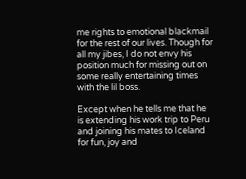me rights to emotional blackmail for the rest of our lives. Though for all my jibes, I do not envy his position much for missing out on some really entertaining times with the lil boss.

Except when he tells me that he is extending his work trip to Peru and joining his mates to Iceland for fun, joy and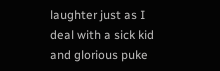laughter just as I deal with a sick kid and glorious puke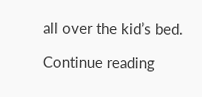all over the kid’s bed.

Continue reading